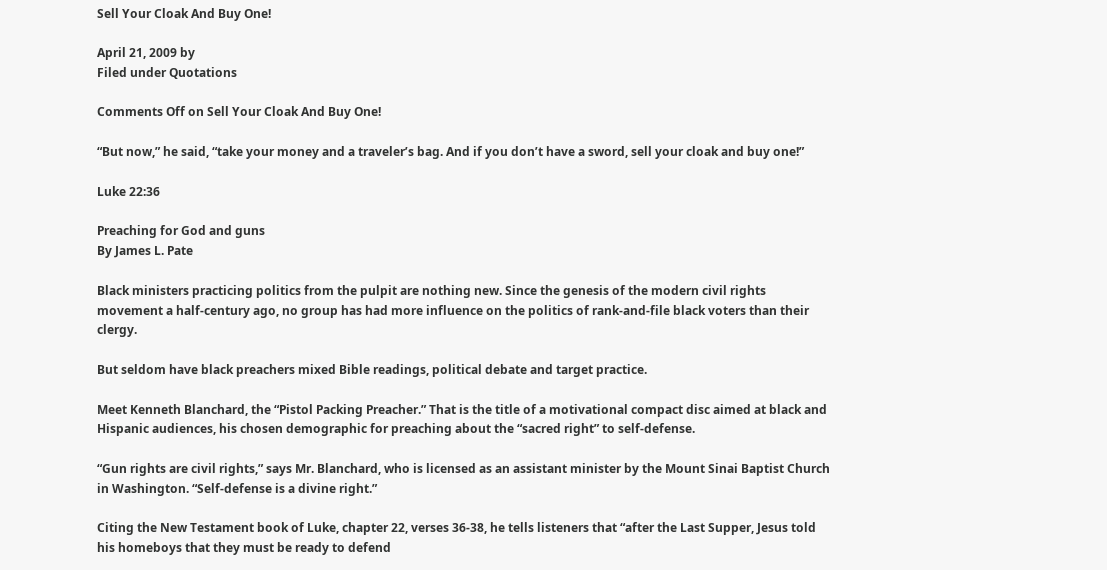Sell Your Cloak And Buy One!

April 21, 2009 by
Filed under Quotations

Comments Off on Sell Your Cloak And Buy One!

“But now,” he said, “take your money and a traveler’s bag. And if you don’t have a sword, sell your cloak and buy one!”

Luke 22:36

Preaching for God and guns
By James L. Pate

Black ministers practicing politics from the pulpit are nothing new. Since the genesis of the modern civil rights movement a half-century ago, no group has had more influence on the politics of rank-and-file black voters than their clergy.

But seldom have black preachers mixed Bible readings, political debate and target practice.

Meet Kenneth Blanchard, the “Pistol Packing Preacher.” That is the title of a motivational compact disc aimed at black and Hispanic audiences, his chosen demographic for preaching about the “sacred right” to self-defense.

“Gun rights are civil rights,” says Mr. Blanchard, who is licensed as an assistant minister by the Mount Sinai Baptist Church in Washington. “Self-defense is a divine right.”

Citing the New Testament book of Luke, chapter 22, verses 36-38, he tells listeners that “after the Last Supper, Jesus told his homeboys that they must be ready to defend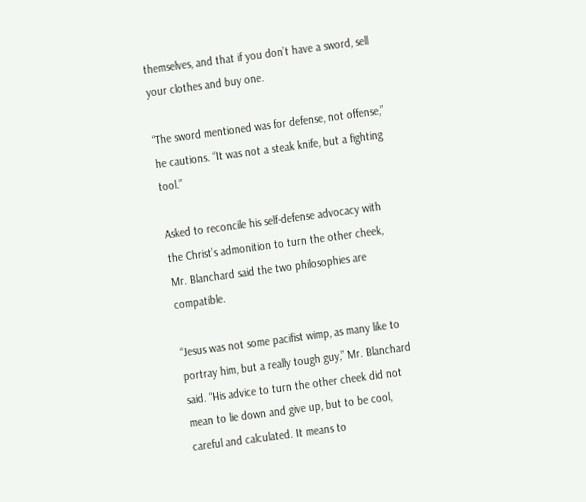themselves, and that if you don’t have a sword, sell your clothes and buy one.

“The sword mentioned was for defense, not offense,” he cautions. “It was not a steak knife, but a fighting tool.”

Asked to reconcile his self-defense advocacy with the Christ’s admonition to turn the other cheek, Mr. Blanchard said the two philosophies are compatible.

“Jesus was not some pacifist wimp, as many like to portray him, but a really tough guy,” Mr. Blanchard said. “His advice to turn the other cheek did not mean to lie down and give up, but to be cool, careful and calculated. It means to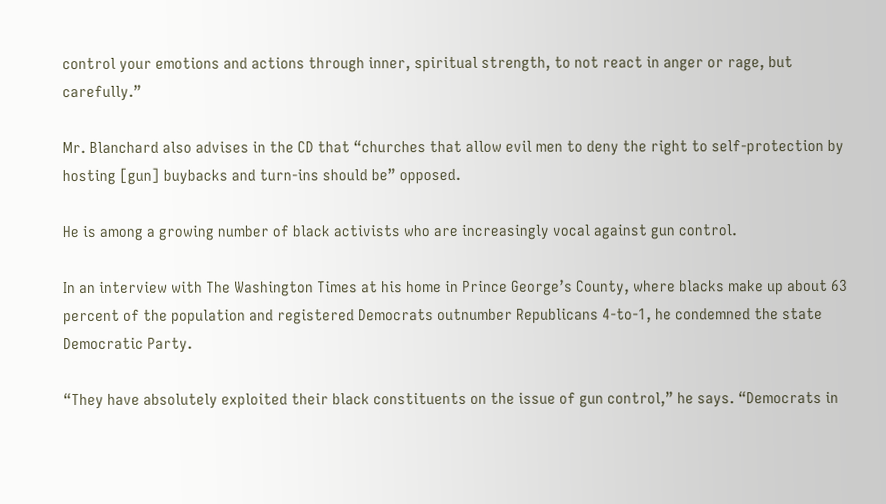control your emotions and actions through inner, spiritual strength, to not react in anger or rage, but carefully.”

Mr. Blanchard also advises in the CD that “churches that allow evil men to deny the right to self-protection by hosting [gun] buybacks and turn-ins should be” opposed.

He is among a growing number of black activists who are increasingly vocal against gun control.

In an interview with The Washington Times at his home in Prince George’s County, where blacks make up about 63 percent of the population and registered Democrats outnumber Republicans 4-to-1, he condemned the state Democratic Party.

“They have absolutely exploited their black constituents on the issue of gun control,” he says. “Democrats in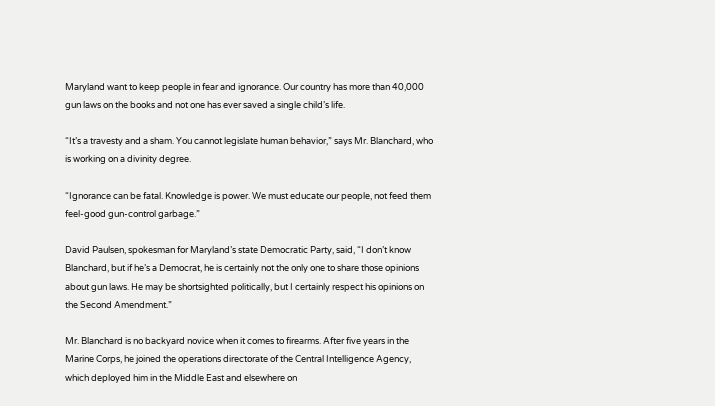Maryland want to keep people in fear and ignorance. Our country has more than 40,000 gun laws on the books and not one has ever saved a single child’s life.

“It’s a travesty and a sham. You cannot legislate human behavior,” says Mr. Blanchard, who is working on a divinity degree.

“Ignorance can be fatal. Knowledge is power. We must educate our people, not feed them feel-good gun-control garbage.”

David Paulsen, spokesman for Maryland’s state Democratic Party, said, “I don’t know Blanchard, but if he’s a Democrat, he is certainly not the only one to share those opinions about gun laws. He may be shortsighted politically, but I certainly respect his opinions on the Second Amendment.”

Mr. Blanchard is no backyard novice when it comes to firearms. After five years in the Marine Corps, he joined the operations directorate of the Central Intelligence Agency, which deployed him in the Middle East and elsewhere on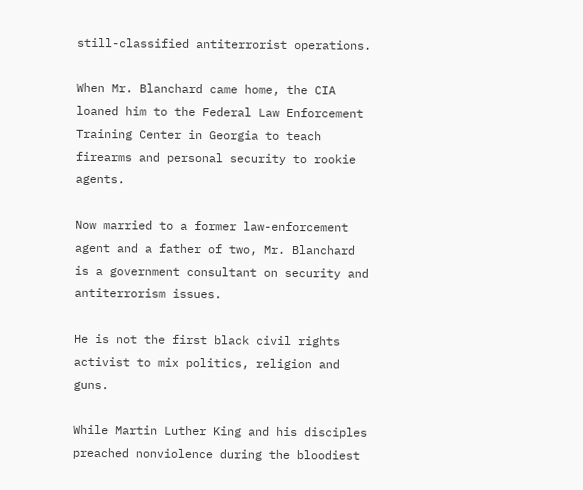still-classified antiterrorist operations.

When Mr. Blanchard came home, the CIA loaned him to the Federal Law Enforcement Training Center in Georgia to teach firearms and personal security to rookie agents.

Now married to a former law-enforcement agent and a father of two, Mr. Blanchard is a government consultant on security and antiterrorism issues.

He is not the first black civil rights activist to mix politics, religion and guns.

While Martin Luther King and his disciples preached nonviolence during the bloodiest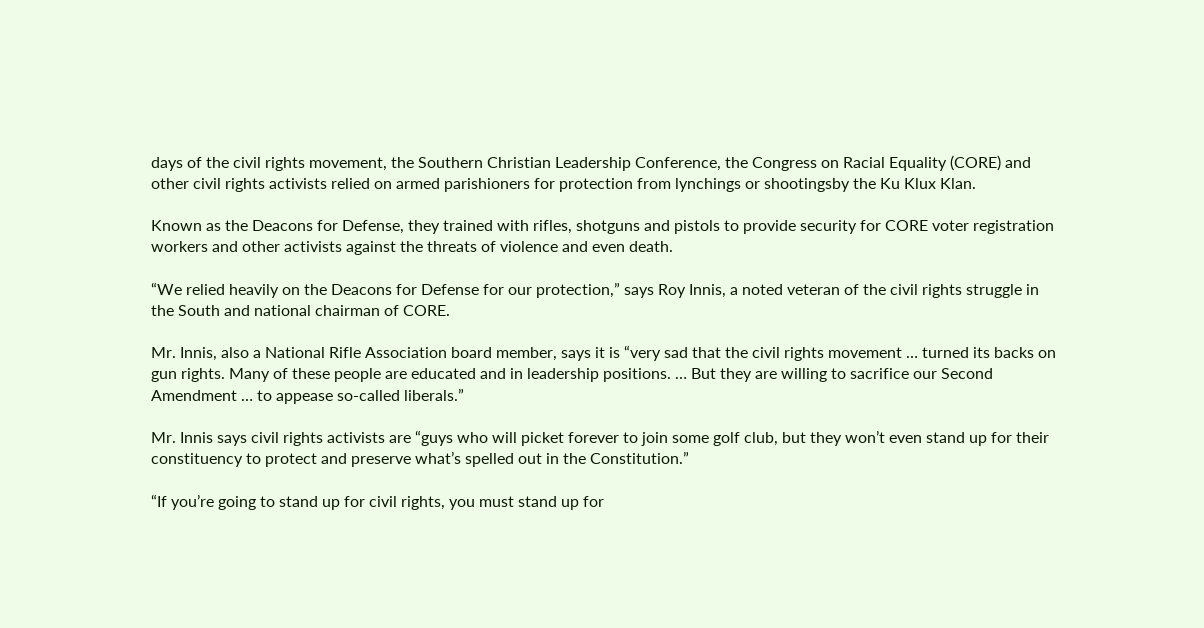days of the civil rights movement, the Southern Christian Leadership Conference, the Congress on Racial Equality (CORE) and other civil rights activists relied on armed parishioners for protection from lynchings or shootingsby the Ku Klux Klan.

Known as the Deacons for Defense, they trained with rifles, shotguns and pistols to provide security for CORE voter registration workers and other activists against the threats of violence and even death.

“We relied heavily on the Deacons for Defense for our protection,” says Roy Innis, a noted veteran of the civil rights struggle in the South and national chairman of CORE.

Mr. Innis, also a National Rifle Association board member, says it is “very sad that the civil rights movement … turned its backs on gun rights. Many of these people are educated and in leadership positions. … But they are willing to sacrifice our Second Amendment … to appease so-called liberals.”

Mr. Innis says civil rights activists are “guys who will picket forever to join some golf club, but they won’t even stand up for their constituency to protect and preserve what’s spelled out in the Constitution.”

“If you’re going to stand up for civil rights, you must stand up for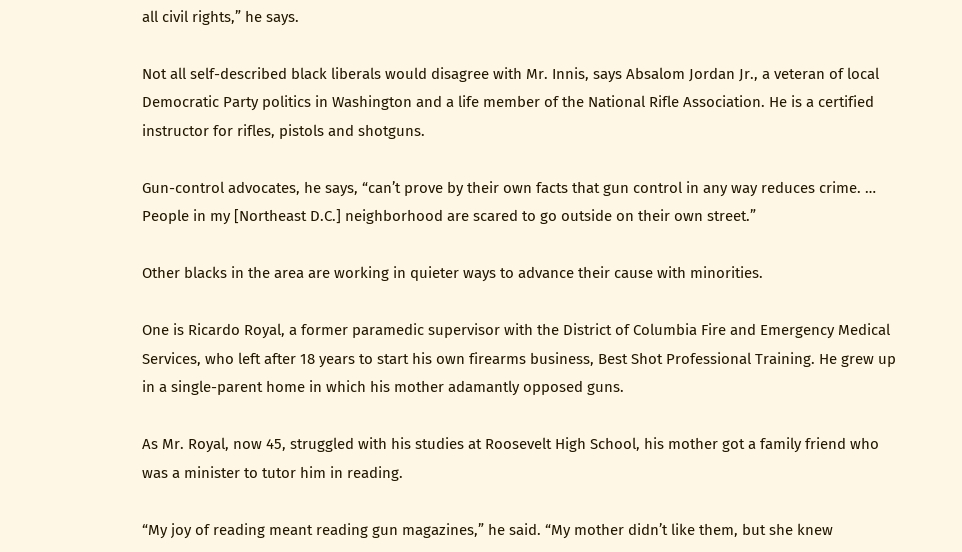all civil rights,” he says.

Not all self-described black liberals would disagree with Mr. Innis, says Absalom Jordan Jr., a veteran of local Democratic Party politics in Washington and a life member of the National Rifle Association. He is a certified instructor for rifles, pistols and shotguns.

Gun-control advocates, he says, “can’t prove by their own facts that gun control in any way reduces crime. … People in my [Northeast D.C.] neighborhood are scared to go outside on their own street.”

Other blacks in the area are working in quieter ways to advance their cause with minorities.

One is Ricardo Royal, a former paramedic supervisor with the District of Columbia Fire and Emergency Medical Services, who left after 18 years to start his own firearms business, Best Shot Professional Training. He grew up in a single-parent home in which his mother adamantly opposed guns.

As Mr. Royal, now 45, struggled with his studies at Roosevelt High School, his mother got a family friend who was a minister to tutor him in reading.

“My joy of reading meant reading gun magazines,” he said. “My mother didn’t like them, but she knew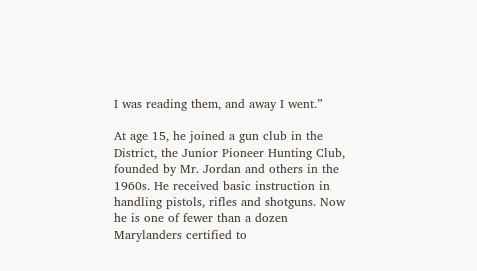I was reading them, and away I went.”

At age 15, he joined a gun club in the District, the Junior Pioneer Hunting Club, founded by Mr. Jordan and others in the 1960s. He received basic instruction in handling pistols, rifles and shotguns. Now he is one of fewer than a dozen Marylanders certified to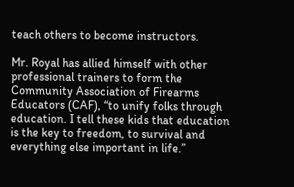teach others to become instructors.

Mr. Royal has allied himself with other professional trainers to form the Community Association of Firearms Educators (CAF), “to unify folks through education. I tell these kids that education is the key to freedom, to survival and everything else important in life.”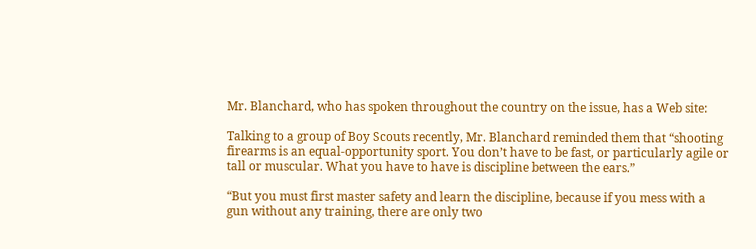Mr. Blanchard, who has spoken throughout the country on the issue, has a Web site:

Talking to a group of Boy Scouts recently, Mr. Blanchard reminded them that “shooting firearms is an equal-opportunity sport. You don’t have to be fast, or particularly agile or tall or muscular. What you have to have is discipline between the ears.”

“But you must first master safety and learn the discipline, because if you mess with a gun without any training, there are only two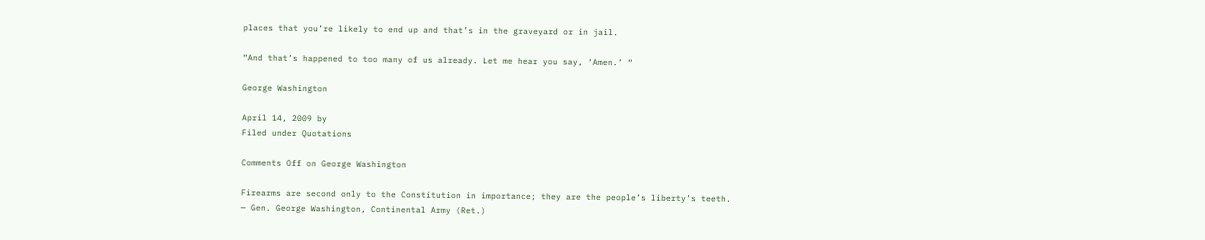places that you’re likely to end up and that’s in the graveyard or in jail.

“And that’s happened to too many of us already. Let me hear you say, ‘Amen.’ “

George Washington

April 14, 2009 by
Filed under Quotations

Comments Off on George Washington

Firearms are second only to the Constitution in importance; they are the people’s liberty’s teeth.
— Gen. George Washington, Continental Army (Ret.)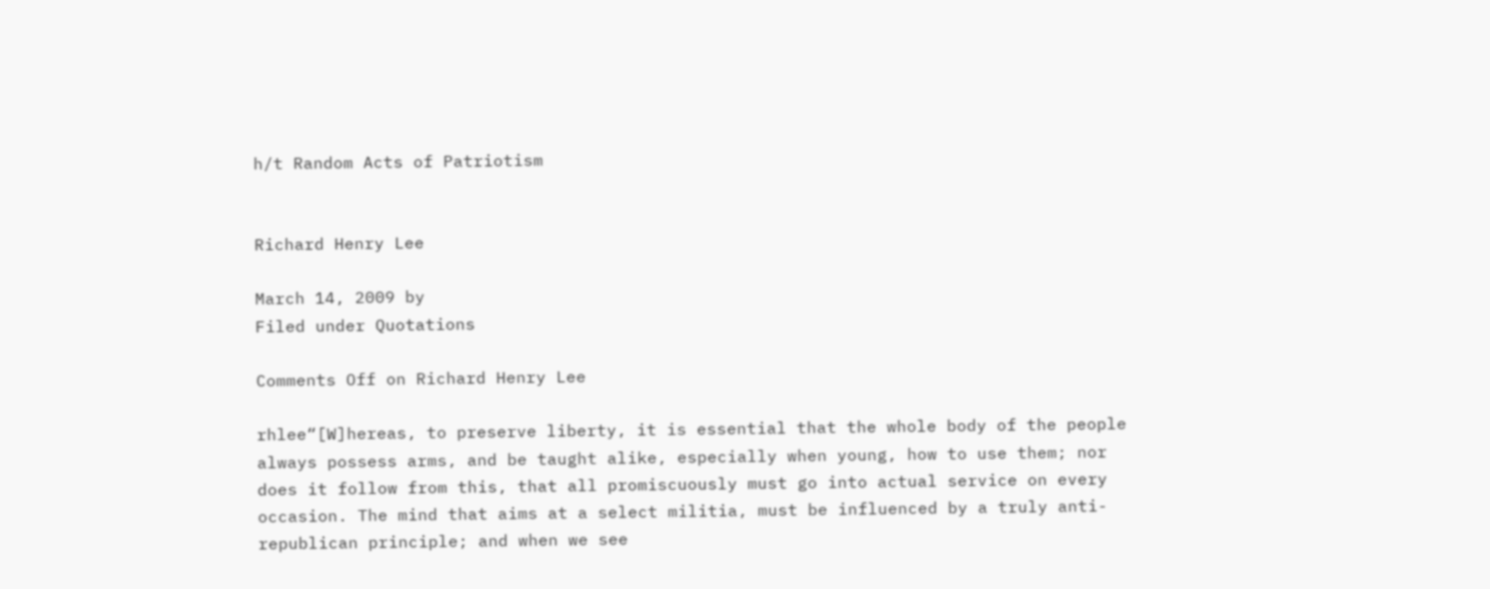h/t Random Acts of Patriotism


Richard Henry Lee

March 14, 2009 by
Filed under Quotations

Comments Off on Richard Henry Lee

rhlee“[W]hereas, to preserve liberty, it is essential that the whole body of the people always possess arms, and be taught alike, especially when young, how to use them; nor does it follow from this, that all promiscuously must go into actual service on every occasion. The mind that aims at a select militia, must be influenced by a truly anti-republican principle; and when we see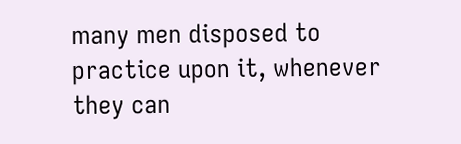many men disposed to practice upon it, whenever they can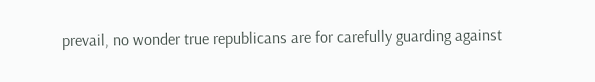prevail, no wonder true republicans are for carefully guarding against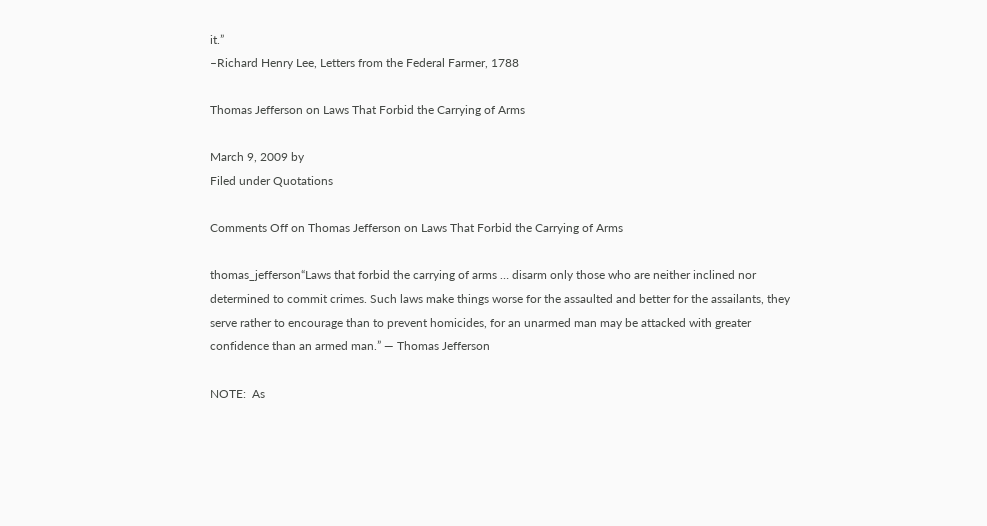it.”
–Richard Henry Lee, Letters from the Federal Farmer, 1788

Thomas Jefferson on Laws That Forbid the Carrying of Arms

March 9, 2009 by
Filed under Quotations

Comments Off on Thomas Jefferson on Laws That Forbid the Carrying of Arms

thomas_jefferson“Laws that forbid the carrying of arms … disarm only those who are neither inclined nor determined to commit crimes. Such laws make things worse for the assaulted and better for the assailants, they serve rather to encourage than to prevent homicides, for an unarmed man may be attacked with greater confidence than an armed man.” — Thomas Jefferson

NOTE:  As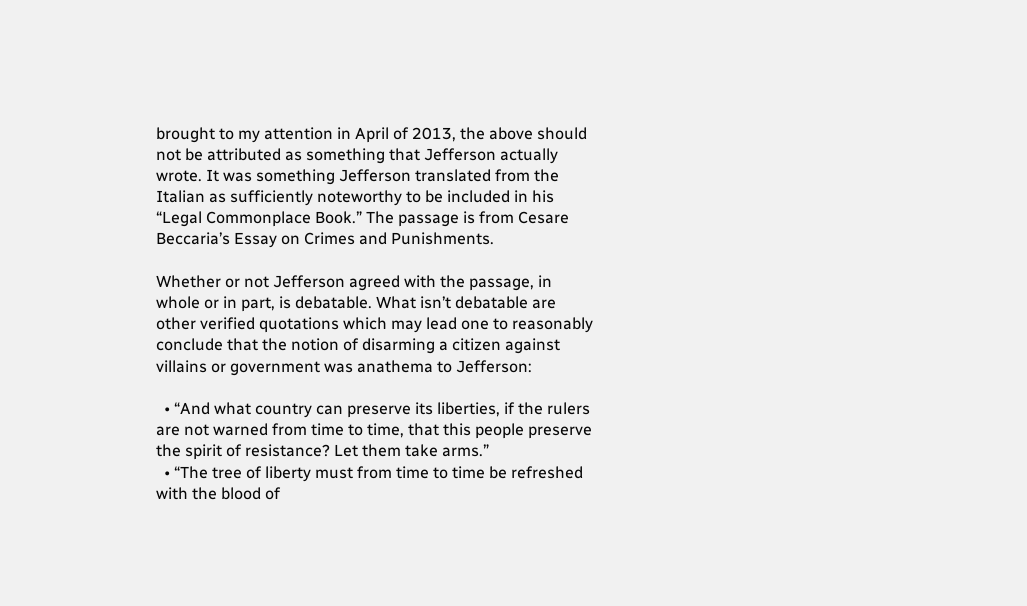brought to my attention in April of 2013, the above should not be attributed as something that Jefferson actually wrote. It was something Jefferson translated from the Italian as sufficiently noteworthy to be included in his “Legal Commonplace Book.” The passage is from Cesare Beccaria’s Essay on Crimes and Punishments.

Whether or not Jefferson agreed with the passage, in whole or in part, is debatable. What isn’t debatable are other verified quotations which may lead one to reasonably conclude that the notion of disarming a citizen against villains or government was anathema to Jefferson:

  • “And what country can preserve its liberties, if the rulers are not warned from time to time, that this people preserve the spirit of resistance? Let them take arms.”
  • “The tree of liberty must from time to time be refreshed with the blood of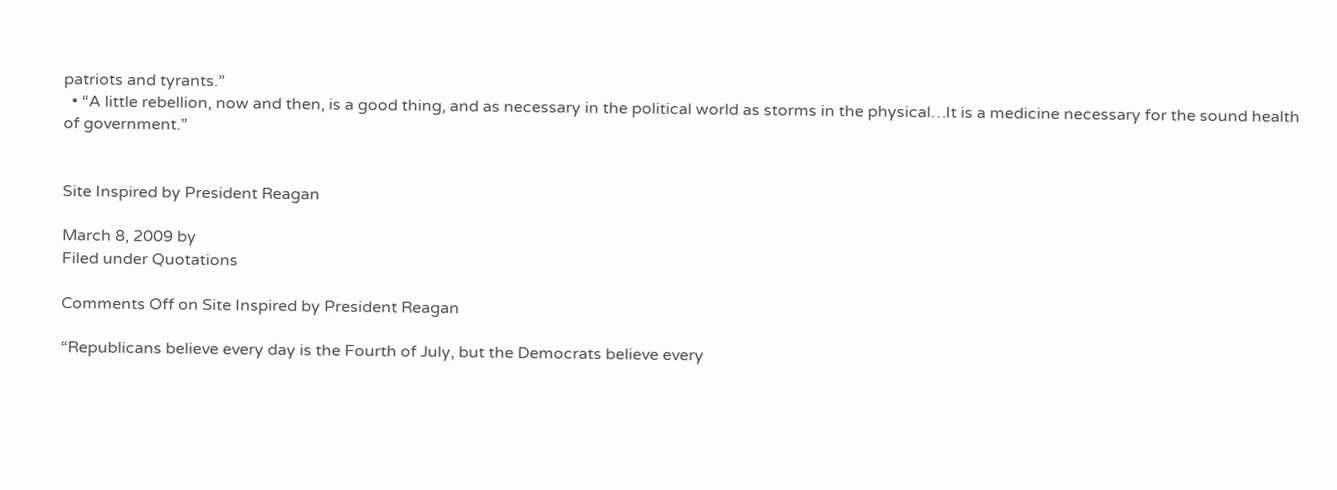patriots and tyrants.”
  • “A little rebellion, now and then, is a good thing, and as necessary in the political world as storms in the physical…It is a medicine necessary for the sound health of government.”


Site Inspired by President Reagan

March 8, 2009 by
Filed under Quotations

Comments Off on Site Inspired by President Reagan

“Republicans believe every day is the Fourth of July, but the Democrats believe every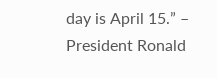day is April 15.” – President Ronald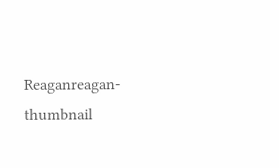Reaganreagan-thumbnail